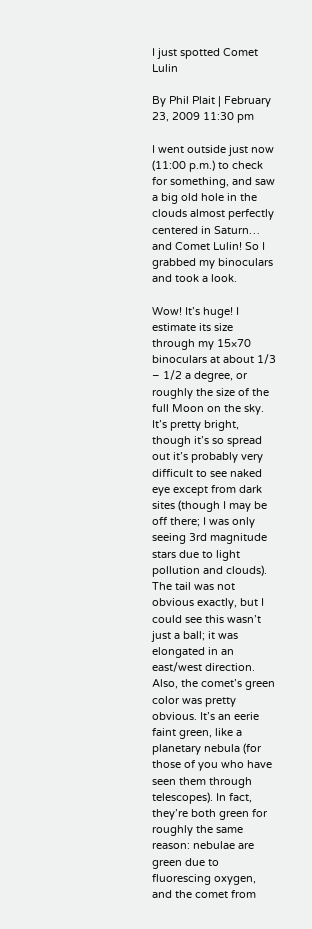I just spotted Comet Lulin

By Phil Plait | February 23, 2009 11:30 pm

I went outside just now (11:00 p.m.) to check for something, and saw a big old hole in the clouds almost perfectly centered in Saturn… and Comet Lulin! So I grabbed my binoculars and took a look.

Wow! It’s huge! I estimate its size through my 15×70 binoculars at about 1/3 – 1/2 a degree, or roughly the size of the full Moon on the sky. It’s pretty bright, though it’s so spread out it’s probably very difficult to see naked eye except from dark sites (though I may be off there; I was only seeing 3rd magnitude stars due to light pollution and clouds). The tail was not obvious exactly, but I could see this wasn’t just a ball; it was elongated in an east/west direction. Also, the comet’s green color was pretty obvious. It’s an eerie faint green, like a planetary nebula (for those of you who have seen them through telescopes). In fact, they’re both green for roughly the same reason: nebulae are green due to fluorescing oxygen, and the comet from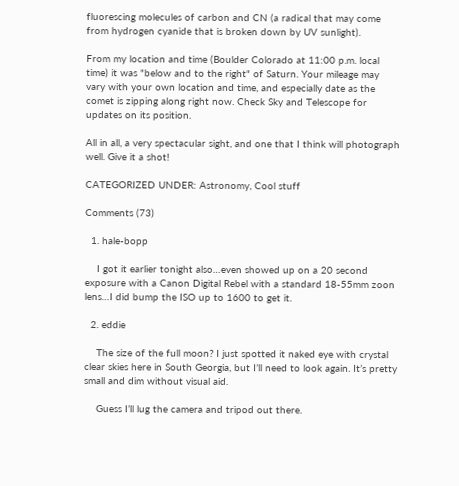fluorescing molecules of carbon and CN (a radical that may come from hydrogen cyanide that is broken down by UV sunlight).

From my location and time (Boulder Colorado at 11:00 p.m. local time) it was "below and to the right" of Saturn. Your mileage may vary with your own location and time, and especially date as the comet is zipping along right now. Check Sky and Telescope for updates on its position.

All in all, a very spectacular sight, and one that I think will photograph well. Give it a shot!

CATEGORIZED UNDER: Astronomy, Cool stuff

Comments (73)

  1. hale-bopp

    I got it earlier tonight also…even showed up on a 20 second exposure with a Canon Digital Rebel with a standard 18-55mm zoon lens…I did bump the ISO up to 1600 to get it.

  2. eddie

    The size of the full moon? I just spotted it naked eye with crystal clear skies here in South Georgia, but I’ll need to look again. It’s pretty small and dim without visual aid.

    Guess I’ll lug the camera and tripod out there.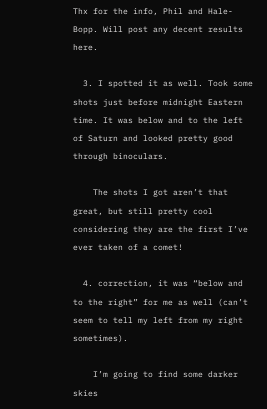Thx for the info, Phil and Hale-Bopp. Will post any decent results here.

  3. I spotted it as well. Took some shots just before midnight Eastern time. It was below and to the left of Saturn and looked pretty good through binoculars.

    The shots I got aren’t that great, but still pretty cool considering they are the first I’ve ever taken of a comet!

  4. correction, it was “below and to the right” for me as well (can’t seem to tell my left from my right sometimes).

    I’m going to find some darker skies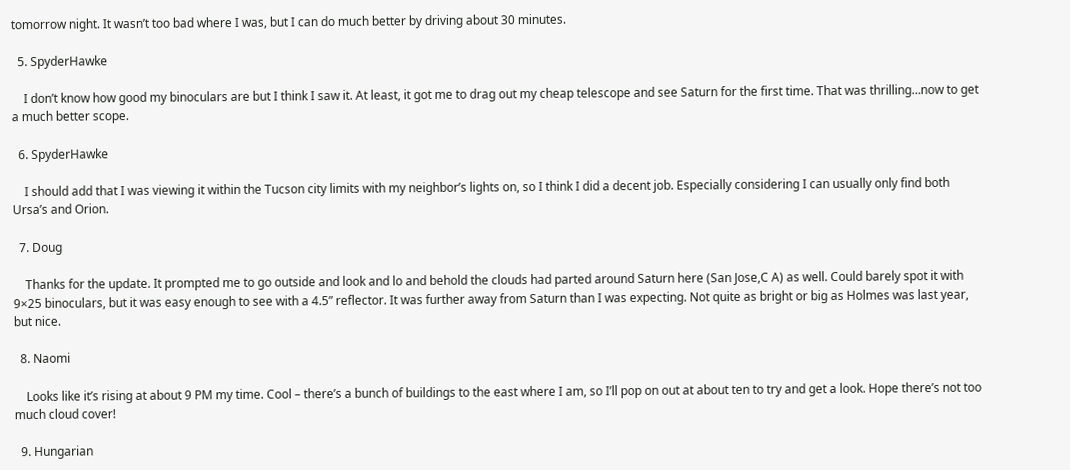tomorrow night. It wasn’t too bad where I was, but I can do much better by driving about 30 minutes.

  5. SpyderHawke

    I don’t know how good my binoculars are but I think I saw it. At least, it got me to drag out my cheap telescope and see Saturn for the first time. That was thrilling…now to get a much better scope.

  6. SpyderHawke

    I should add that I was viewing it within the Tucson city limits with my neighbor’s lights on, so I think I did a decent job. Especially considering I can usually only find both Ursa’s and Orion.

  7. Doug

    Thanks for the update. It prompted me to go outside and look and lo and behold the clouds had parted around Saturn here (San Jose,C A) as well. Could barely spot it with 9×25 binoculars, but it was easy enough to see with a 4.5” reflector. It was further away from Saturn than I was expecting. Not quite as bright or big as Holmes was last year, but nice.

  8. Naomi

    Looks like it’s rising at about 9 PM my time. Cool – there’s a bunch of buildings to the east where I am, so I’ll pop on out at about ten to try and get a look. Hope there’s not too much cloud cover!

  9. Hungarian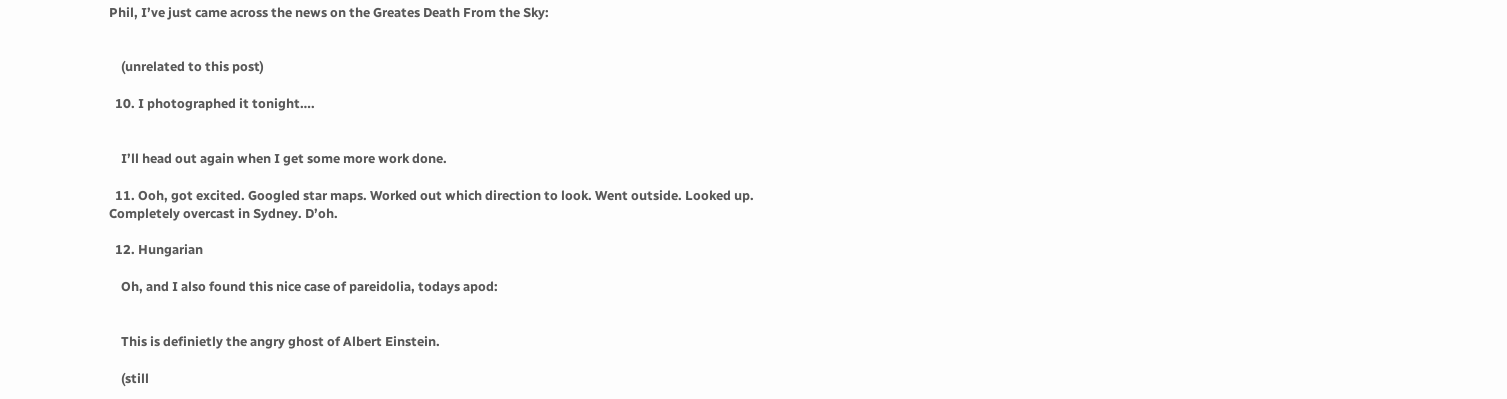Phil, I’ve just came across the news on the Greates Death From the Sky:


    (unrelated to this post)

  10. I photographed it tonight….


    I’ll head out again when I get some more work done.

  11. Ooh, got excited. Googled star maps. Worked out which direction to look. Went outside. Looked up. Completely overcast in Sydney. D’oh.

  12. Hungarian

    Oh, and I also found this nice case of pareidolia, todays apod:


    This is definietly the angry ghost of Albert Einstein.

    (still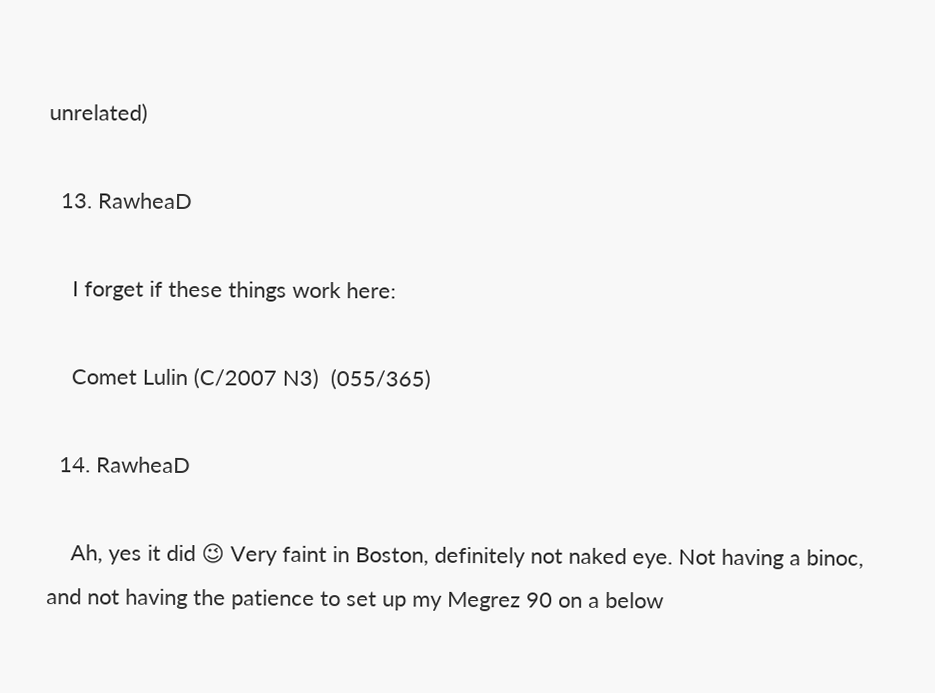unrelated)

  13. RawheaD

    I forget if these things work here:

    Comet Lulin (C/2007 N3)  (055/365)

  14. RawheaD

    Ah, yes it did 😉 Very faint in Boston, definitely not naked eye. Not having a binoc, and not having the patience to set up my Megrez 90 on a below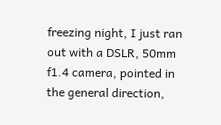freezing night, I just ran out with a DSLR, 50mm f1.4 camera, pointed in the general direction,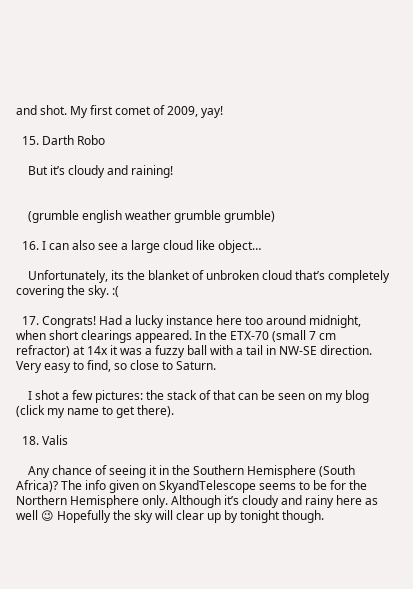and shot. My first comet of 2009, yay!

  15. Darth Robo

    But it’s cloudy and raining!


    (grumble english weather grumble grumble)

  16. I can also see a large cloud like object…

    Unfortunately, its the blanket of unbroken cloud that’s completely covering the sky. :(

  17. Congrats! Had a lucky instance here too around midnight, when short clearings appeared. In the ETX-70 (small 7 cm refractor) at 14x it was a fuzzy ball with a tail in NW-SE direction. Very easy to find, so close to Saturn.

    I shot a few pictures: the stack of that can be seen on my blog (click my name to get there).

  18. Valis

    Any chance of seeing it in the Southern Hemisphere (South Africa)? The info given on SkyandTelescope seems to be for the Northern Hemisphere only. Although it’s cloudy and rainy here as well 😉 Hopefully the sky will clear up by tonight though.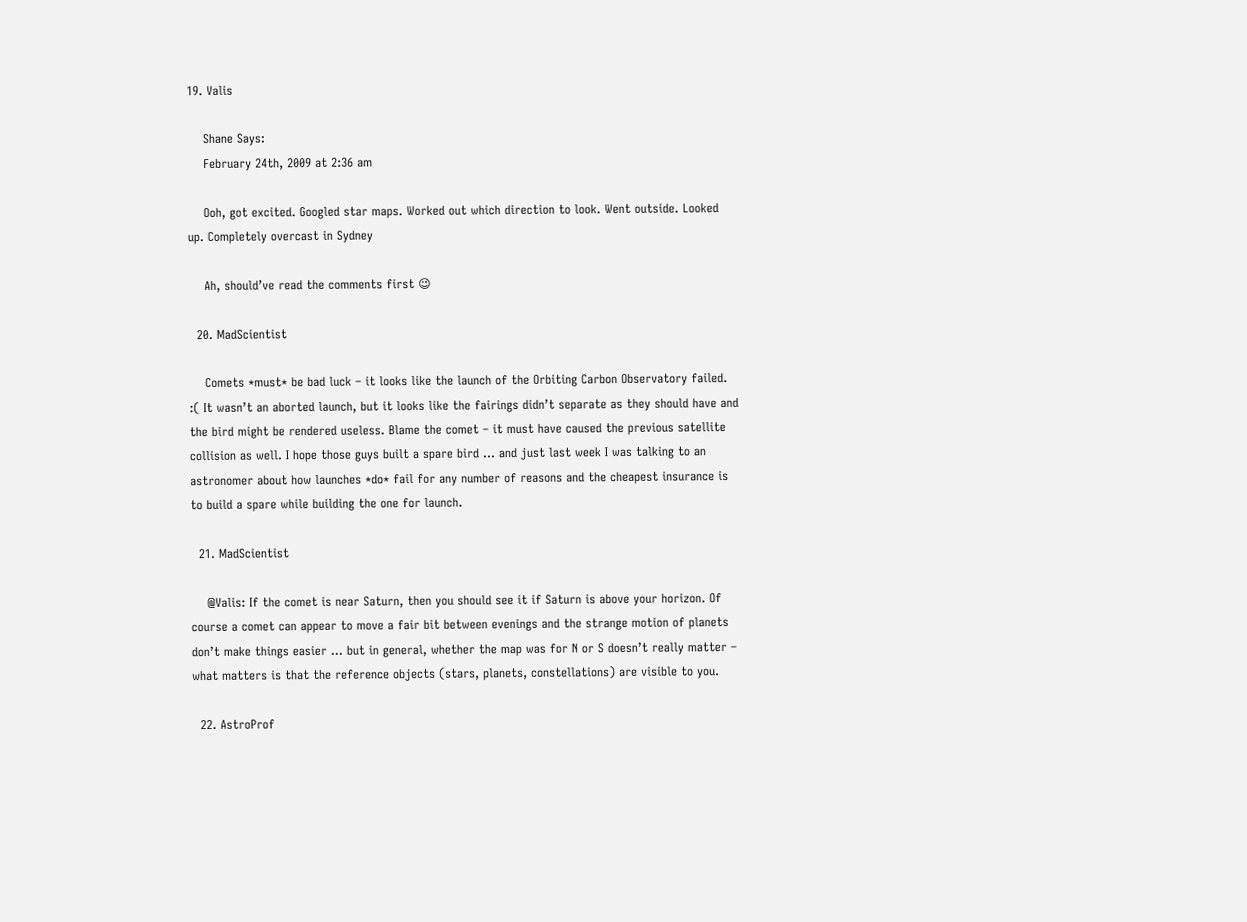19. Valis

    Shane Says:
    February 24th, 2009 at 2:36 am

    Ooh, got excited. Googled star maps. Worked out which direction to look. Went outside. Looked up. Completely overcast in Sydney

    Ah, should’ve read the comments first 😉

  20. MadScientist

    Comets *must* be bad luck – it looks like the launch of the Orbiting Carbon Observatory failed. :( It wasn’t an aborted launch, but it looks like the fairings didn’t separate as they should have and the bird might be rendered useless. Blame the comet – it must have caused the previous satellite collision as well. I hope those guys built a spare bird … and just last week I was talking to an astronomer about how launches *do* fail for any number of reasons and the cheapest insurance is to build a spare while building the one for launch.

  21. MadScientist

    @Valis: If the comet is near Saturn, then you should see it if Saturn is above your horizon. Of course a comet can appear to move a fair bit between evenings and the strange motion of planets don’t make things easier … but in general, whether the map was for N or S doesn’t really matter – what matters is that the reference objects (stars, planets, constellations) are visible to you.

  22. AstroProf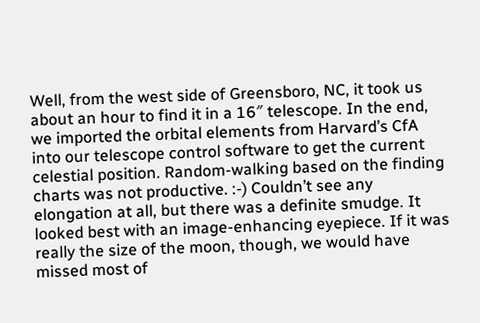Well, from the west side of Greensboro, NC, it took us about an hour to find it in a 16″ telescope. In the end, we imported the orbital elements from Harvard’s CfA into our telescope control software to get the current celestial position. Random-walking based on the finding charts was not productive. :-) Couldn’t see any elongation at all, but there was a definite smudge. It looked best with an image-enhancing eyepiece. If it was really the size of the moon, though, we would have missed most of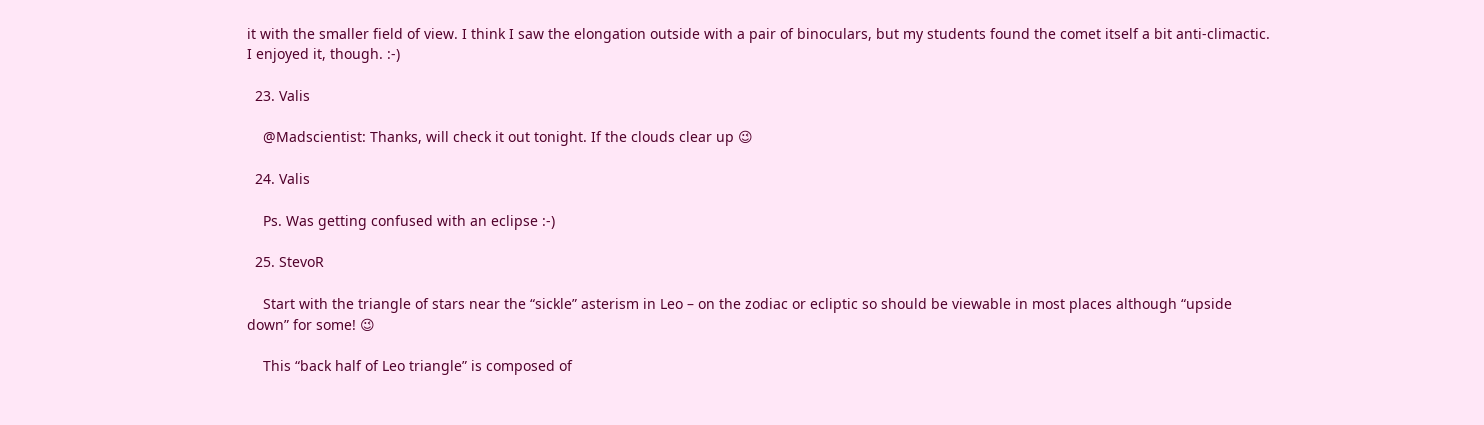it with the smaller field of view. I think I saw the elongation outside with a pair of binoculars, but my students found the comet itself a bit anti-climactic. I enjoyed it, though. :-)

  23. Valis

    @Madscientist: Thanks, will check it out tonight. If the clouds clear up 😉

  24. Valis

    Ps. Was getting confused with an eclipse :-)

  25. StevoR

    Start with the triangle of stars near the “sickle” asterism in Leo – on the zodiac or ecliptic so should be viewable in most places although “upside down” for some! 😉

    This “back half of Leo triangle” is composed of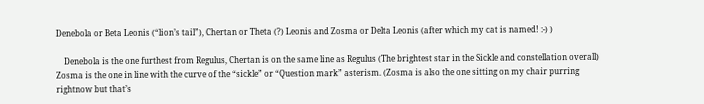Denebola or Beta Leonis (“lion’s tail”), Chertan or Theta (?) Leonis and Zosma or Delta Leonis (after which my cat is named! :-) )

    Denebola is the one furthest from Regulus, Chertan is on the same line as Regulus (The brightest star in the Sickle and constellation overall) Zosma is the one in line with the curve of the “sickle” or “Question mark” asterism. (Zosma is also the one sitting on my chair purring rightnow but that’s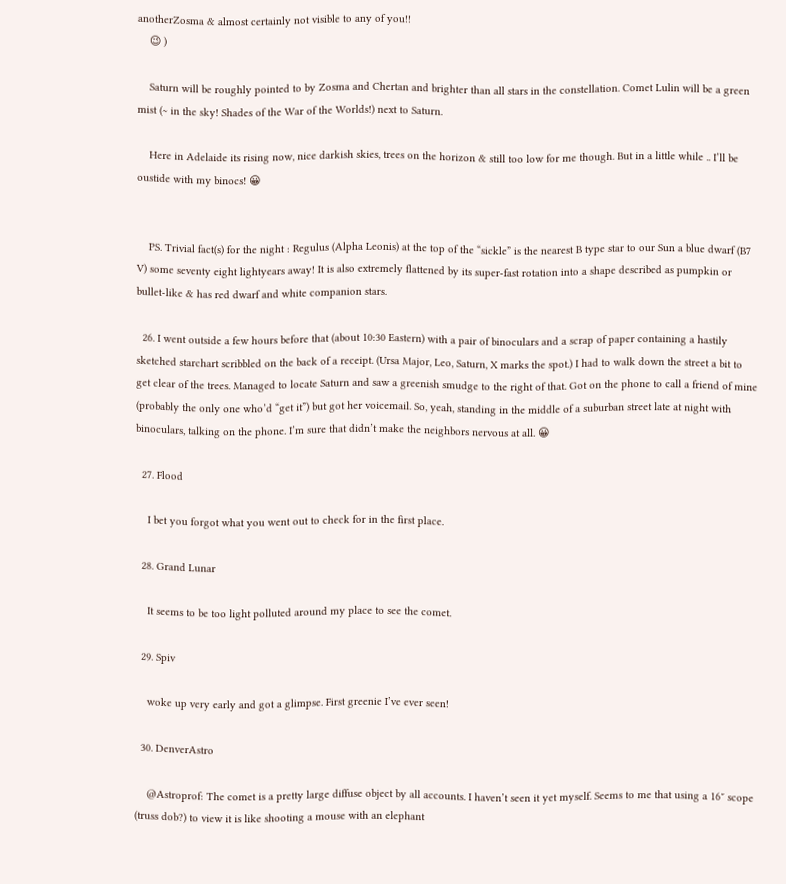anotherZosma & almost certainly not visible to any of you!!
    😉 )

    Saturn will be roughly pointed to by Zosma and Chertan and brighter than all stars in the constellation. Comet Lulin will be a green mist (~ in the sky! Shades of the War of the Worlds!) next to Saturn.

    Here in Adelaide its rising now, nice darkish skies, trees on the horizon & still too low for me though. But in a little while .. I’ll be oustide with my binocs! 😀


    PS. Trivial fact(s) for the night : Regulus (Alpha Leonis) at the top of the “sickle” is the nearest B type star to our Sun a blue dwarf (B7 V) some seventy eight lightyears away! It is also extremely flattened by its super-fast rotation into a shape described as pumpkin or bullet-like & has red dwarf and white companion stars.

  26. I went outside a few hours before that (about 10:30 Eastern) with a pair of binoculars and a scrap of paper containing a hastily sketched starchart scribbled on the back of a receipt. (Ursa Major, Leo, Saturn, X marks the spot.) I had to walk down the street a bit to get clear of the trees. Managed to locate Saturn and saw a greenish smudge to the right of that. Got on the phone to call a friend of mine (probably the only one who’d “get it”) but got her voicemail. So, yeah, standing in the middle of a suburban street late at night with binoculars, talking on the phone. I’m sure that didn’t make the neighbors nervous at all. 😀

  27. Flood

    I bet you forgot what you went out to check for in the first place.

  28. Grand Lunar

    It seems to be too light polluted around my place to see the comet.

  29. Spiv

    woke up very early and got a glimpse. First greenie I’ve ever seen!

  30. DenverAstro

    @Astroprof: The comet is a pretty large diffuse object by all accounts. I haven’t seen it yet myself. Seems to me that using a 16″ scope (truss dob?) to view it is like shooting a mouse with an elephant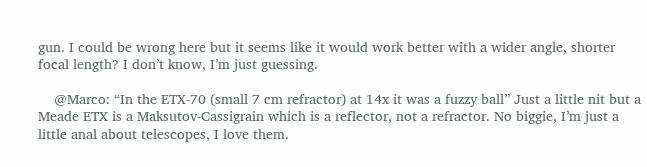gun. I could be wrong here but it seems like it would work better with a wider angle, shorter focal length? I don’t know, I’m just guessing.

    @Marco: “In the ETX-70 (small 7 cm refractor) at 14x it was a fuzzy ball” Just a little nit but a Meade ETX is a Maksutov-Cassigrain which is a reflector, not a refractor. No biggie, I’m just a little anal about telescopes, I love them.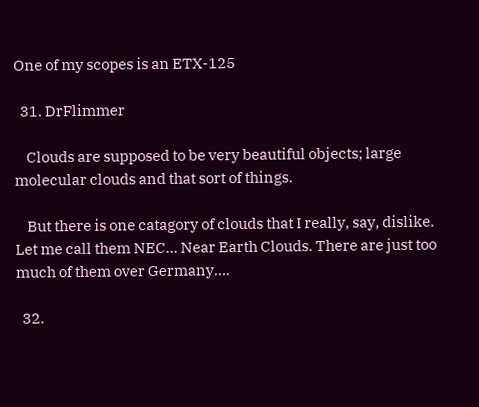One of my scopes is an ETX-125

  31. DrFlimmer

    Clouds are supposed to be very beautiful objects; large molecular clouds and that sort of things.

    But there is one catagory of clouds that I really, say, dislike. Let me call them NEC… Near Earth Clouds. There are just too much of them over Germany….

  32.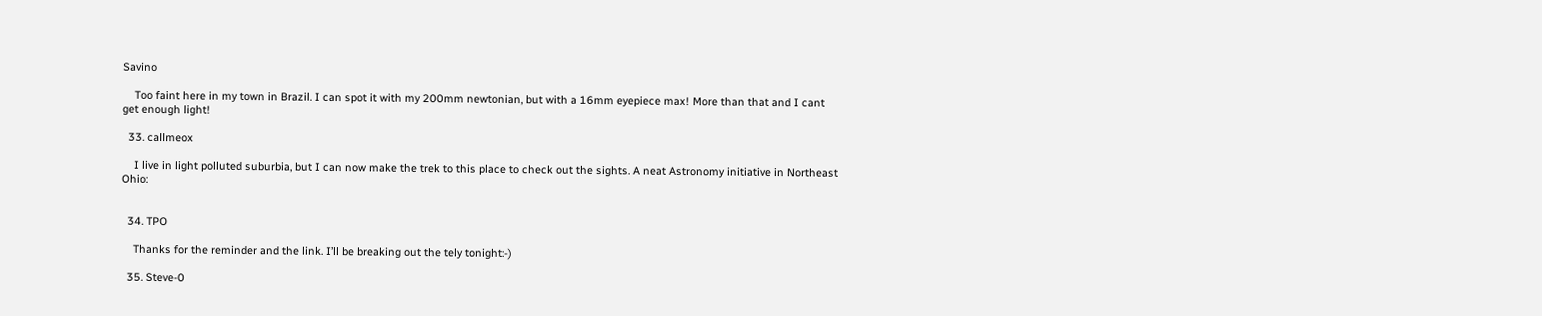Savino

    Too faint here in my town in Brazil. I can spot it with my 200mm newtonian, but with a 16mm eyepiece max! More than that and I cant get enough light!

  33. callmeox

    I live in light polluted suburbia, but I can now make the trek to this place to check out the sights. A neat Astronomy initiative in Northeast Ohio:


  34. TPO

    Thanks for the reminder and the link. I’ll be breaking out the tely tonight:-)

  35. Steve-0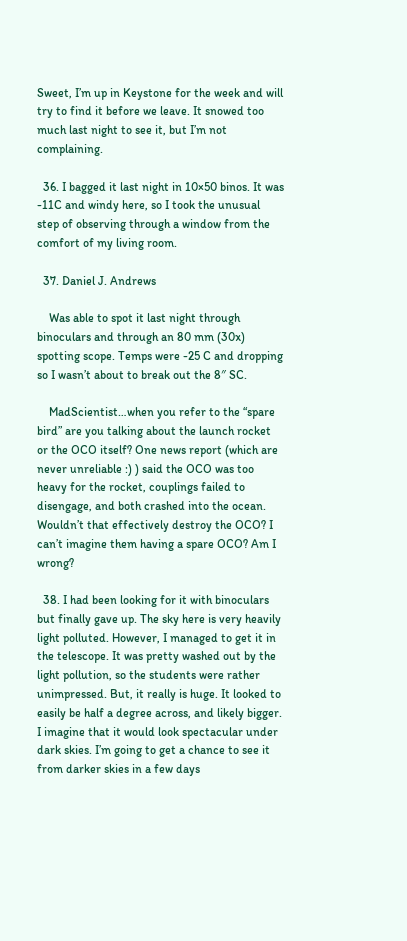Sweet, I’m up in Keystone for the week and will try to find it before we leave. It snowed too much last night to see it, but I’m not complaining.

  36. I bagged it last night in 10×50 binos. It was -11C and windy here, so I took the unusual step of observing through a window from the comfort of my living room.

  37. Daniel J. Andrews

    Was able to spot it last night through binoculars and through an 80 mm (30x) spotting scope. Temps were -25 C and dropping so I wasn’t about to break out the 8″ SC.

    MadScientist…when you refer to the “spare bird” are you talking about the launch rocket or the OCO itself? One news report (which are never unreliable :) ) said the OCO was too heavy for the rocket, couplings failed to disengage, and both crashed into the ocean. Wouldn’t that effectively destroy the OCO? I can’t imagine them having a spare OCO? Am I wrong?

  38. I had been looking for it with binoculars but finally gave up. The sky here is very heavily light polluted. However, I managed to get it in the telescope. It was pretty washed out by the light pollution, so the students were rather unimpressed. But, it really is huge. It looked to easily be half a degree across, and likely bigger. I imagine that it would look spectacular under dark skies. I’m going to get a chance to see it from darker skies in a few days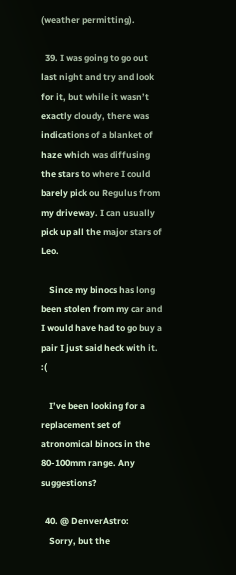(weather permitting).

  39. I was going to go out last night and try and look for it, but while it wasn’t exactly cloudy, there was indications of a blanket of haze which was diffusing the stars to where I could barely pick ou Regulus from my driveway. I can usually pick up all the major stars of Leo.

    Since my binocs has long been stolen from my car and I would have had to go buy a pair I just said heck with it. :(

    I’ve been looking for a replacement set of atronomical binocs in the 80-100mm range. Any suggestions?

  40. @ DenverAstro:
    Sorry, but the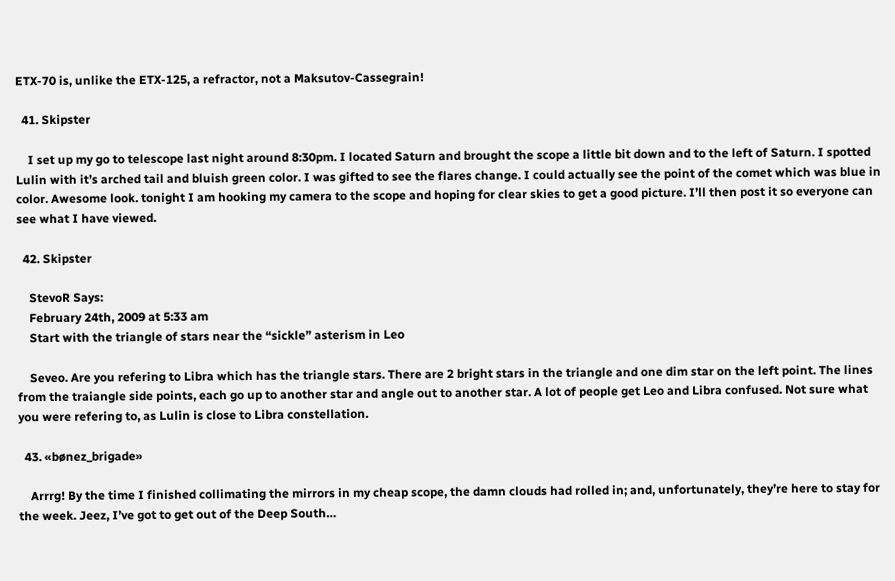ETX-70 is, unlike the ETX-125, a refractor, not a Maksutov-Cassegrain!

  41. Skipster

    I set up my go to telescope last night around 8:30pm. I located Saturn and brought the scope a little bit down and to the left of Saturn. I spotted Lulin with it’s arched tail and bluish green color. I was gifted to see the flares change. I could actually see the point of the comet which was blue in color. Awesome look. tonight I am hooking my camera to the scope and hoping for clear skies to get a good picture. I’ll then post it so everyone can see what I have viewed.

  42. Skipster

    StevoR Says:
    February 24th, 2009 at 5:33 am
    Start with the triangle of stars near the “sickle” asterism in Leo

    Seveo. Are you refering to Libra which has the triangle stars. There are 2 bright stars in the triangle and one dim star on the left point. The lines from the traiangle side points, each go up to another star and angle out to another star. A lot of people get Leo and Libra confused. Not sure what you were refering to, as Lulin is close to Libra constellation.

  43. «bønez_brigade»

    Arrrg! By the time I finished collimating the mirrors in my cheap scope, the damn clouds had rolled in; and, unfortunately, they’re here to stay for the week. Jeez, I’ve got to get out of the Deep South…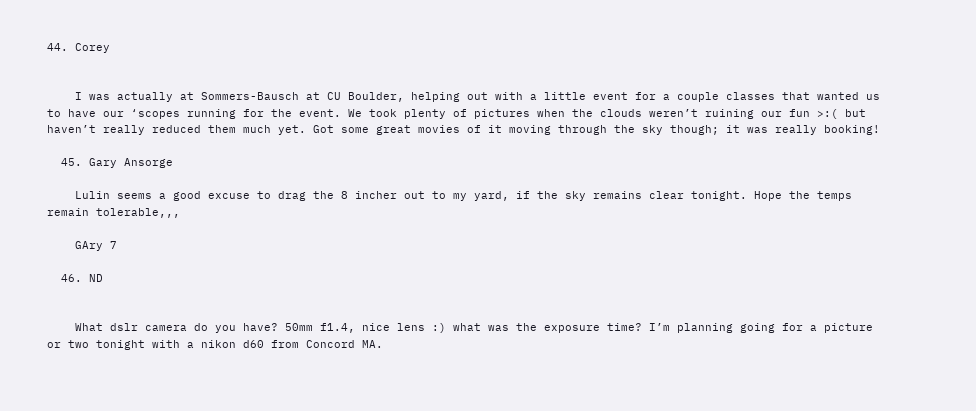44. Corey


    I was actually at Sommers-Bausch at CU Boulder, helping out with a little event for a couple classes that wanted us to have our ‘scopes running for the event. We took plenty of pictures when the clouds weren’t ruining our fun >:( but haven’t really reduced them much yet. Got some great movies of it moving through the sky though; it was really booking!

  45. Gary Ansorge

    Lulin seems a good excuse to drag the 8 incher out to my yard, if the sky remains clear tonight. Hope the temps remain tolerable,,,

    GAry 7

  46. ND


    What dslr camera do you have? 50mm f1.4, nice lens :) what was the exposure time? I’m planning going for a picture or two tonight with a nikon d60 from Concord MA.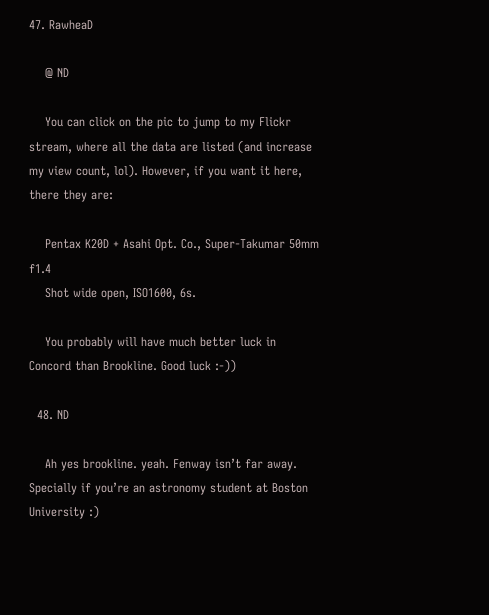47. RawheaD

    @ ND

    You can click on the pic to jump to my Flickr stream, where all the data are listed (and increase my view count, lol). However, if you want it here, there they are:

    Pentax K20D + Asahi Opt. Co., Super-Takumar 50mm f1.4
    Shot wide open, ISO1600, 6s.

    You probably will have much better luck in Concord than Brookline. Good luck :-))

  48. ND

    Ah yes brookline. yeah. Fenway isn’t far away. Specially if you’re an astronomy student at Boston University :)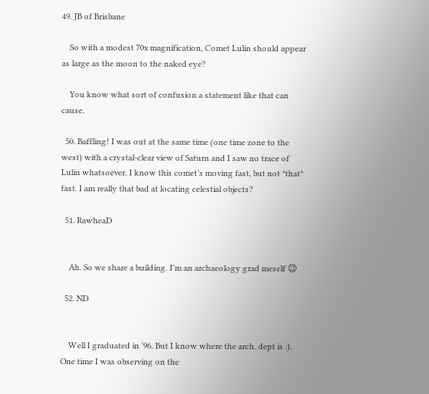49. JB of Brisbane

    So with a modest 70x magnification, Comet Lulin should appear as large as the moon to the naked eye?

    You know what sort of confusion a statement like that can cause.

  50. Baffling! I was out at the same time (one time zone to the west) with a crystal-clear view of Saturn and I saw no trace of Lulin whatsoever. I know this comet’s moving fast, but not *that* fast. I am really that bad at locating celestial objects?

  51. RawheaD


    Ah. So we share a building. I’m an archaeology grad meself 😉

  52. ND


    Well I graduated in ’96. But I know where the arch. dept is :). One time I was observing on the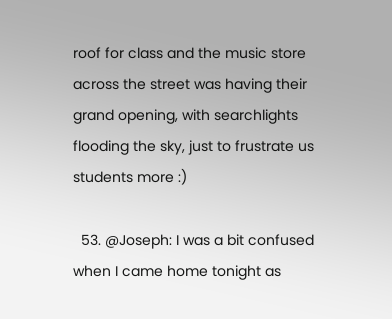roof for class and the music store across the street was having their grand opening, with searchlights flooding the sky, just to frustrate us students more :)

  53. @Joseph: I was a bit confused when I came home tonight as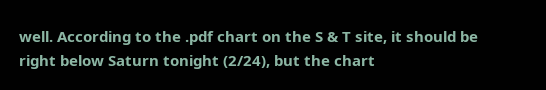well. According to the .pdf chart on the S & T site, it should be right below Saturn tonight (2/24), but the chart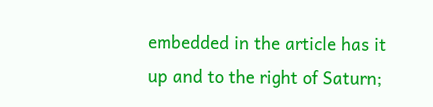embedded in the article has it up and to the right of Saturn;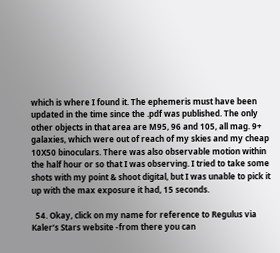which is where I found it. The ephemeris must have been updated in the time since the .pdf was published. The only other objects in that area are M95, 96 and 105, all mag. 9+ galaxies, which were out of reach of my skies and my cheap 10X50 binoculars. There was also observable motion within the half hour or so that I was observing. I tried to take some shots with my point & shoot digital, but I was unable to pick it up with the max exposure it had, 15 seconds.

  54. Okay, click on my name for reference to Regulus via Kaler’s Stars website -from there you can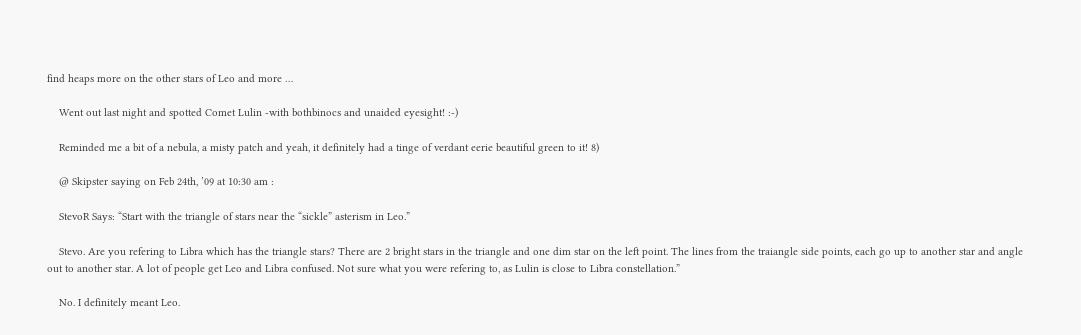find heaps more on the other stars of Leo and more …

    Went out last night and spotted Comet Lulin -with bothbinocs and unaided eyesight! :-)

    Reminded me a bit of a nebula, a misty patch and yeah, it definitely had a tinge of verdant eerie beautiful green to it! 8)

    @ Skipster saying on Feb 24th, ’09 at 10:30 am :

    StevoR Says: “Start with the triangle of stars near the “sickle” asterism in Leo.”

    Stevo. Are you refering to Libra which has the triangle stars? There are 2 bright stars in the triangle and one dim star on the left point. The lines from the traiangle side points, each go up to another star and angle out to another star. A lot of people get Leo and Libra confused. Not sure what you were refering to, as Lulin is close to Libra constellation.”

    No. I definitely meant Leo.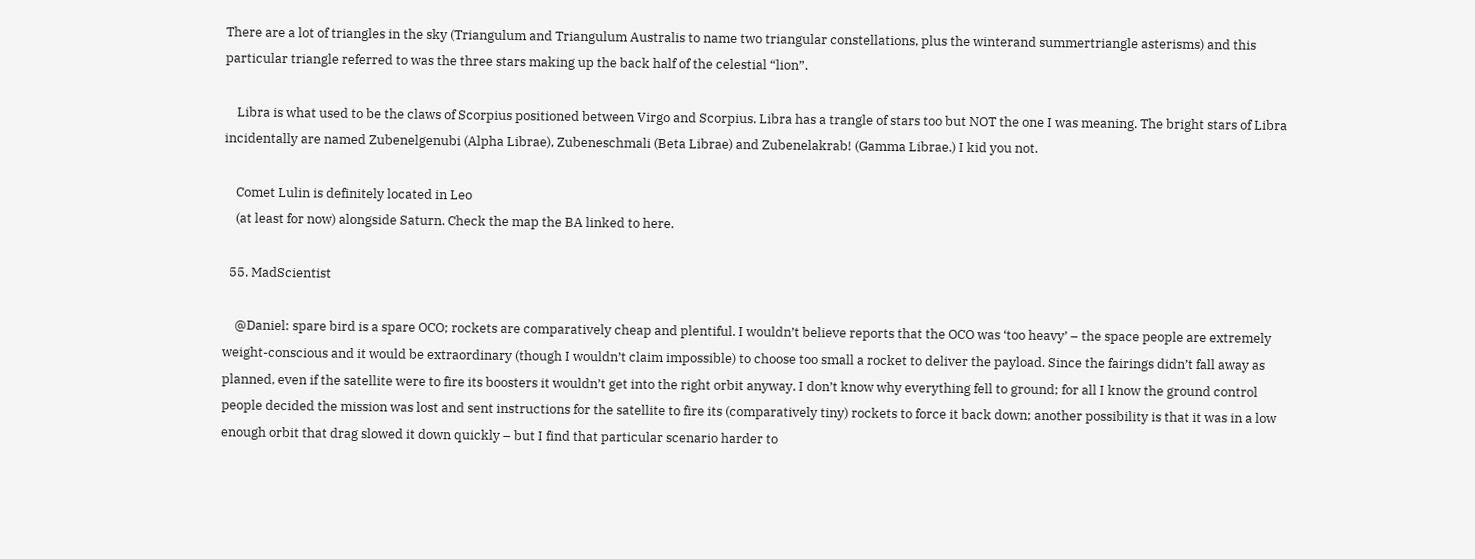There are a lot of triangles in the sky (Triangulum and Triangulum Australis to name two triangular constellations, plus the winterand summertriangle asterisms) and this particular triangle referred to was the three stars making up the back half of the celestial “lion”.

    Libra is what used to be the claws of Scorpius positioned between Virgo and Scorpius. Libra has a trangle of stars too but NOT the one I was meaning. The bright stars of Libra incidentally are named Zubenelgenubi (Alpha Librae), Zubeneschmali (Beta Librae) and Zubenelakrab! (Gamma Librae.) I kid you not.

    Comet Lulin is definitely located in Leo
    (at least for now) alongside Saturn. Check the map the BA linked to here.

  55. MadScientist

    @Daniel: spare bird is a spare OCO; rockets are comparatively cheap and plentiful. I wouldn’t believe reports that the OCO was ‘too heavy’ – the space people are extremely weight-conscious and it would be extraordinary (though I wouldn’t claim impossible) to choose too small a rocket to deliver the payload. Since the fairings didn’t fall away as planned, even if the satellite were to fire its boosters it wouldn’t get into the right orbit anyway. I don’t know why everything fell to ground; for all I know the ground control people decided the mission was lost and sent instructions for the satellite to fire its (comparatively tiny) rockets to force it back down; another possibility is that it was in a low enough orbit that drag slowed it down quickly – but I find that particular scenario harder to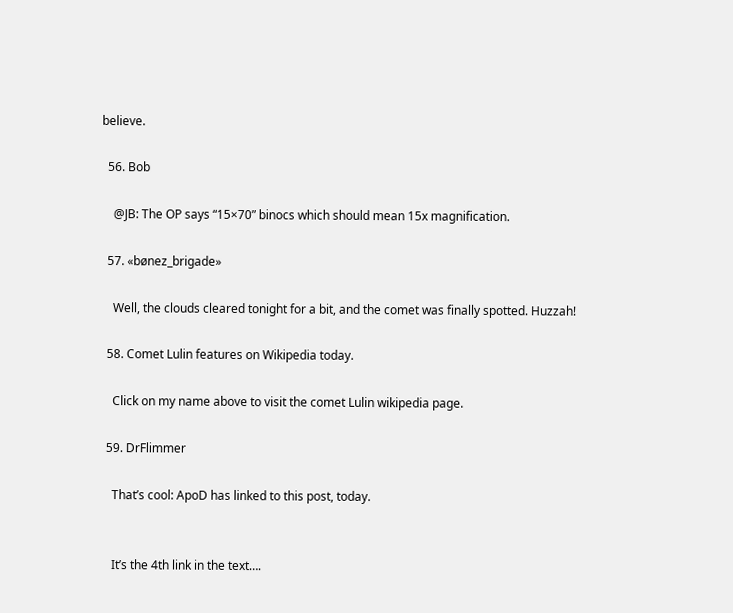believe.

  56. Bob

    @JB: The OP says “15×70” binocs which should mean 15x magnification.

  57. «bønez_brigade»

    Well, the clouds cleared tonight for a bit, and the comet was finally spotted. Huzzah!

  58. Comet Lulin features on Wikipedia today.

    Click on my name above to visit the comet Lulin wikipedia page.

  59. DrFlimmer

    That’s cool: ApoD has linked to this post, today.


    It’s the 4th link in the text….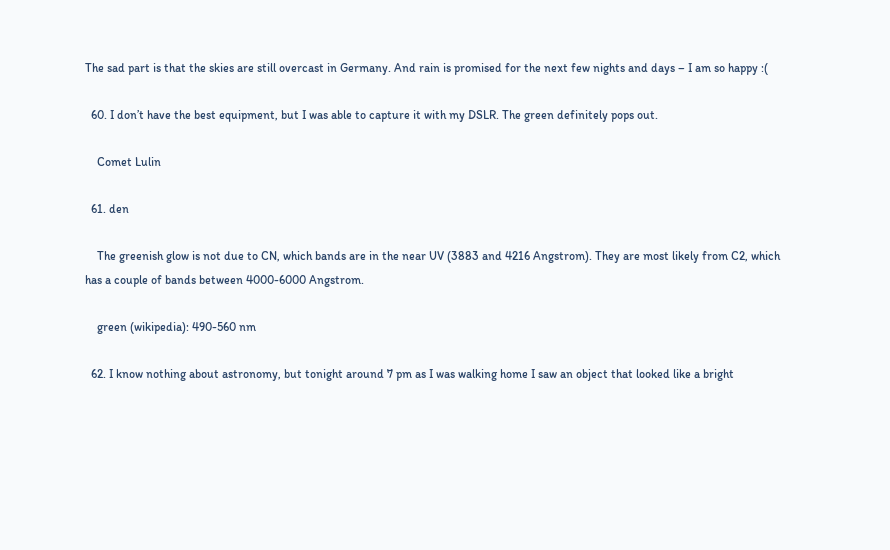The sad part is that the skies are still overcast in Germany. And rain is promised for the next few nights and days – I am so happy :(

  60. I don’t have the best equipment, but I was able to capture it with my DSLR. The green definitely pops out.

    Comet Lulin

  61. den

    The greenish glow is not due to CN, which bands are in the near UV (3883 and 4216 Angstrom). They are most likely from C2, which has a couple of bands between 4000-6000 Angstrom.

    green (wikipedia): 490-560 nm

  62. I know nothing about astronomy, but tonight around 7 pm as I was walking home I saw an object that looked like a bright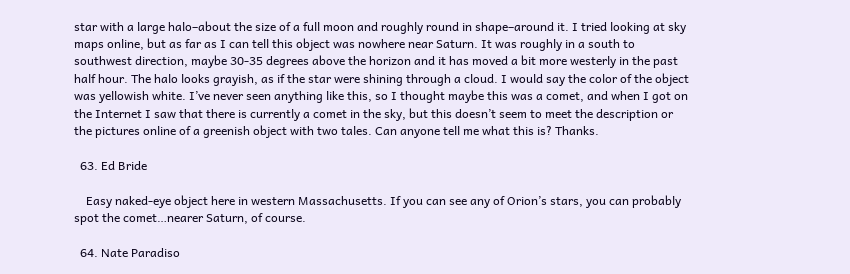star with a large halo–about the size of a full moon and roughly round in shape–around it. I tried looking at sky maps online, but as far as I can tell this object was nowhere near Saturn. It was roughly in a south to southwest direction, maybe 30-35 degrees above the horizon and it has moved a bit more westerly in the past half hour. The halo looks grayish, as if the star were shining through a cloud. I would say the color of the object was yellowish white. I’ve never seen anything like this, so I thought maybe this was a comet, and when I got on the Internet I saw that there is currently a comet in the sky, but this doesn’t seem to meet the description or the pictures online of a greenish object with two tales. Can anyone tell me what this is? Thanks.

  63. Ed Bride

    Easy naked-eye object here in western Massachusetts. If you can see any of Orion’s stars, you can probably spot the comet…nearer Saturn, of course.

  64. Nate Paradiso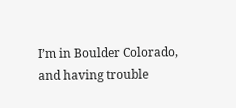I’m in Boulder Colorado, and having trouble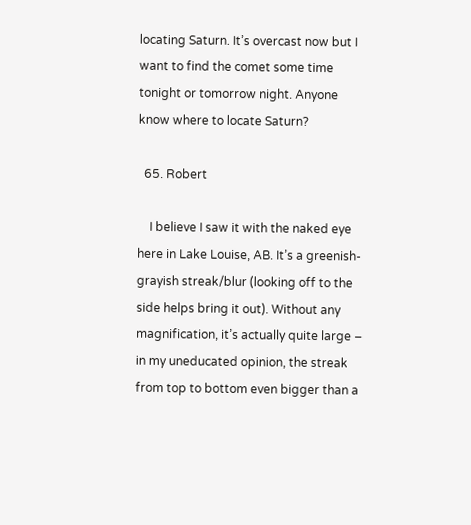locating Saturn. It’s overcast now but I want to find the comet some time tonight or tomorrow night. Anyone know where to locate Saturn?

  65. Robert

    I believe I saw it with the naked eye here in Lake Louise, AB. It’s a greenish-grayish streak/blur (looking off to the side helps bring it out). Without any magnification, it’s actually quite large – in my uneducated opinion, the streak from top to bottom even bigger than a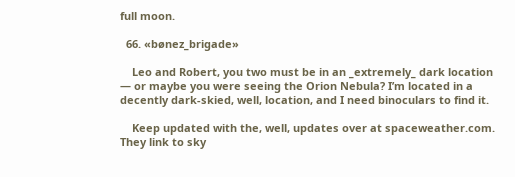full moon.

  66. «bønez_brigade»

    Leo and Robert, you two must be in an _extremely_ dark location — or maybe you were seeing the Orion Nebula? I’m located in a decently dark-skied, well, location, and I need binoculars to find it.

    Keep updated with the, well, updates over at spaceweather.com. They link to sky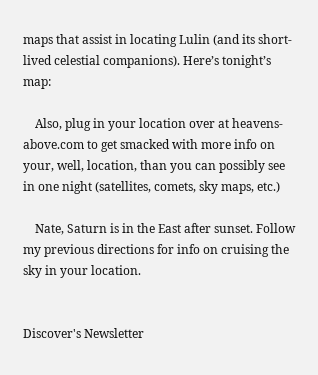maps that assist in locating Lulin (and its short-lived celestial companions). Here’s tonight’s map:

    Also, plug in your location over at heavens-above.com to get smacked with more info on your, well, location, than you can possibly see in one night (satellites, comets, sky maps, etc.)

    Nate, Saturn is in the East after sunset. Follow my previous directions for info on cruising the sky in your location.


Discover's Newsletter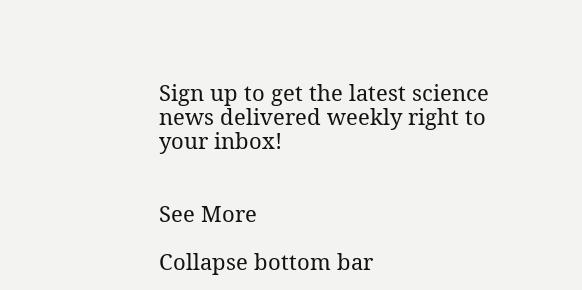Sign up to get the latest science news delivered weekly right to your inbox!


See More

Collapse bottom bar